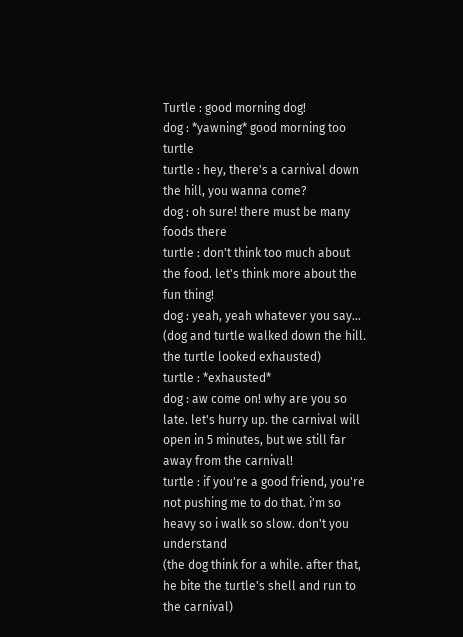Turtle : good morning dog!
dog : *yawning* good morning too turtle
turtle : hey, there's a carnival down the hill, you wanna come?
dog : oh sure! there must be many foods there
turtle : don't think too much about the food. let's think more about the fun thing!
dog : yeah, yeah whatever you say...
(dog and turtle walked down the hill. the turtle looked exhausted)
turtle : *exhausted*
dog : aw come on! why are you so late. let's hurry up. the carnival will open in 5 minutes, but we still far away from the carnival!
turtle : if you're a good friend, you're not pushing me to do that. i'm so heavy so i walk so slow. don't you understand
(the dog think for a while. after that, he bite the turtle's shell and run to the carnival)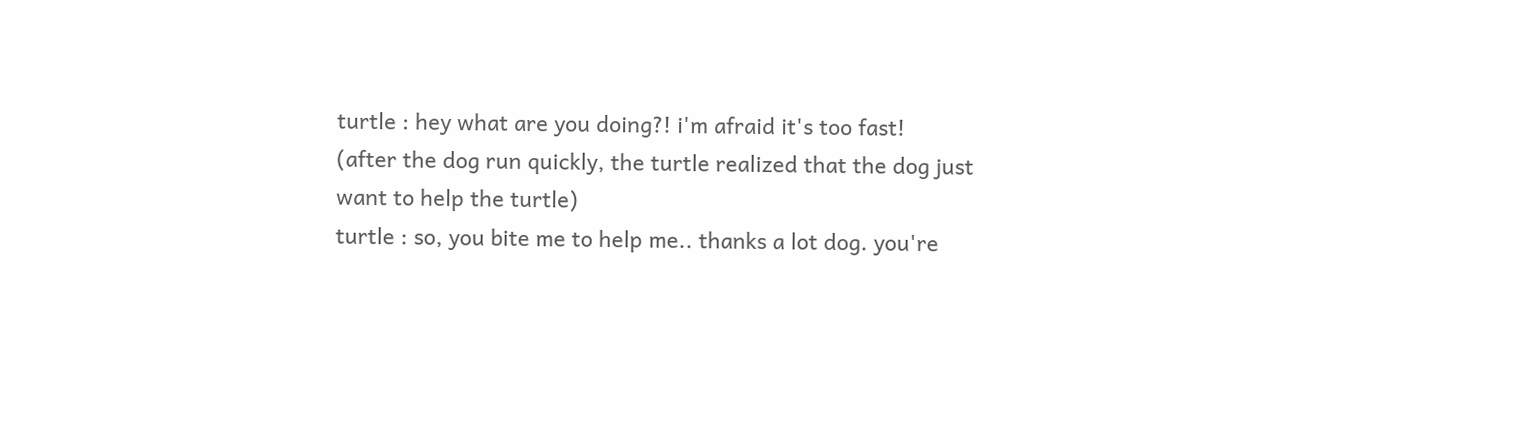turtle : hey what are you doing?! i'm afraid it's too fast!
(after the dog run quickly, the turtle realized that the dog just want to help the turtle)
turtle : so, you bite me to help me.. thanks a lot dog. you're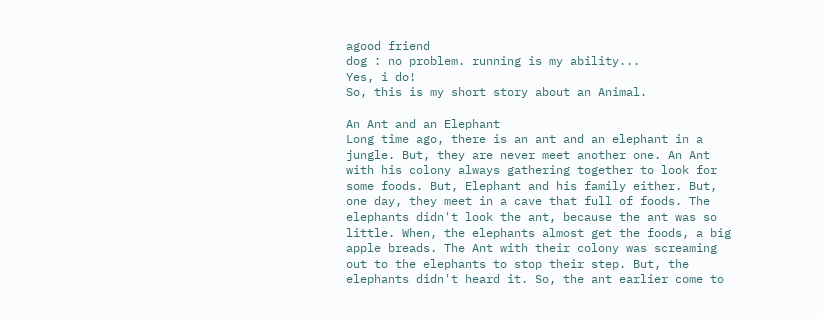agood friend
dog : no problem. running is my ability...
Yes, i do!
So, this is my short story about an Animal.

An Ant and an Elephant
Long time ago, there is an ant and an elephant in a jungle. But, they are never meet another one. An Ant with his colony always gathering together to look for some foods. But, Elephant and his family either. But, one day, they meet in a cave that full of foods. The elephants didn't look the ant, because the ant was so little. When, the elephants almost get the foods, a big apple breads. The Ant with their colony was screaming out to the elephants to stop their step. But, the elephants didn't heard it. So, the ant earlier come to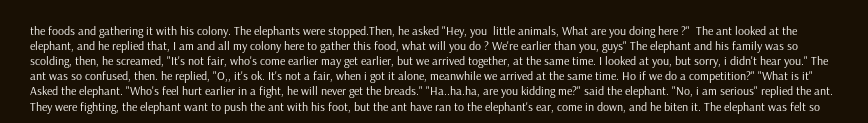the foods and gathering it with his colony. The elephants were stopped.Then, he asked "Hey, you  little animals, What are you doing here ?"  The ant looked at the elephant, and he replied that, I am and all my colony here to gather this food, what will you do ? We're earlier than you, guys" The elephant and his family was so scolding, then, he screamed, "It's not fair, who's come earlier may get earlier, but we arrived together, at the same time. I looked at you, but sorry, i didn't hear you." The ant was so confused, then. he replied, "O,, it's ok. It's not a fair, when i got it alone, meanwhile we arrived at the same time. Ho if we do a competition?" "What is it" Asked the elephant. "Who's feel hurt earlier in a fight, he will never get the breads." "Ha..ha.ha, are you kidding me?" said the elephant. "No, i am serious" replied the ant. They were fighting, the elephant want to push the ant with his foot, but the ant have ran to the elephant's ear, come in down, and he biten it. The elephant was felt so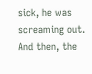sick, he was screaming out. And then, the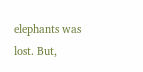elephants was lost. But,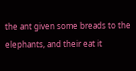the ant given some breads to the elephants, and their eat it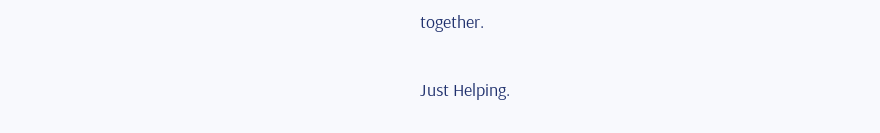together.

Just Helping.